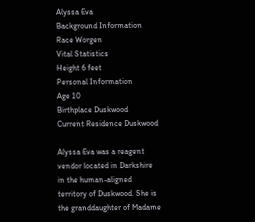Alyssa Eva
Background Information
Race Worgen
Vital Statistics
Height 6 feet
Personal Information
Age 10
Birthplace Duskwood
Current Residence Duskwood

Alyssa Eva was a reagent vendor located in Darkshire in the human-aligned territory of Duskwood. She is the granddaughter of Madame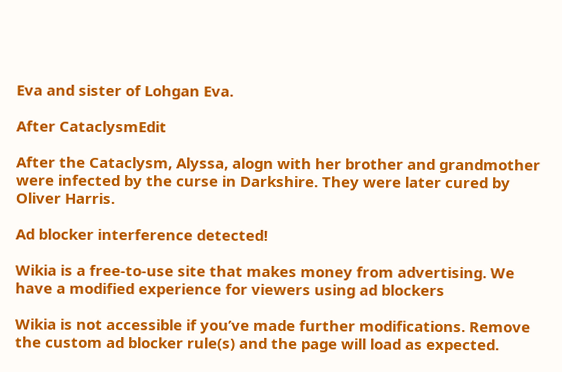Eva and sister of Lohgan Eva.

After CataclysmEdit

After the Cataclysm, Alyssa, alogn with her brother and grandmother were infected by the curse in Darkshire. They were later cured by Oliver Harris.

Ad blocker interference detected!

Wikia is a free-to-use site that makes money from advertising. We have a modified experience for viewers using ad blockers

Wikia is not accessible if you’ve made further modifications. Remove the custom ad blocker rule(s) and the page will load as expected.